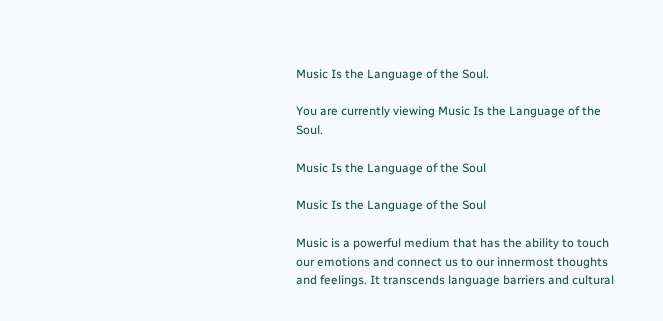Music Is the Language of the Soul.

You are currently viewing Music Is the Language of the Soul.

Music Is the Language of the Soul

Music Is the Language of the Soul

Music is a powerful medium that has the ability to touch our emotions and connect us to our innermost thoughts and feelings. It transcends language barriers and cultural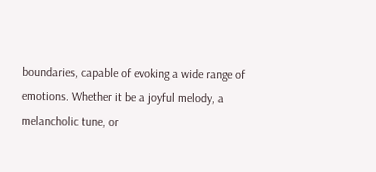boundaries, capable of evoking a wide range of emotions. Whether it be a joyful melody, a melancholic tune, or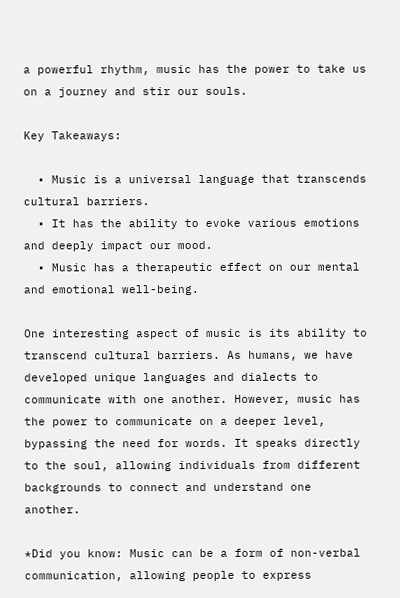a powerful rhythm, music has the power to take us on a journey and stir our souls.

Key Takeaways:

  • Music is a universal language that transcends cultural barriers.
  • It has the ability to evoke various emotions and deeply impact our mood.
  • Music has a therapeutic effect on our mental and emotional well-being.

One interesting aspect of music is its ability to transcend cultural barriers. As humans, we have developed unique languages and dialects to communicate with one another. However, music has the power to communicate on a deeper level, bypassing the need for words. It speaks directly to the soul, allowing individuals from different backgrounds to connect and understand one another.

*Did you know: Music can be a form of non-verbal communication, allowing people to express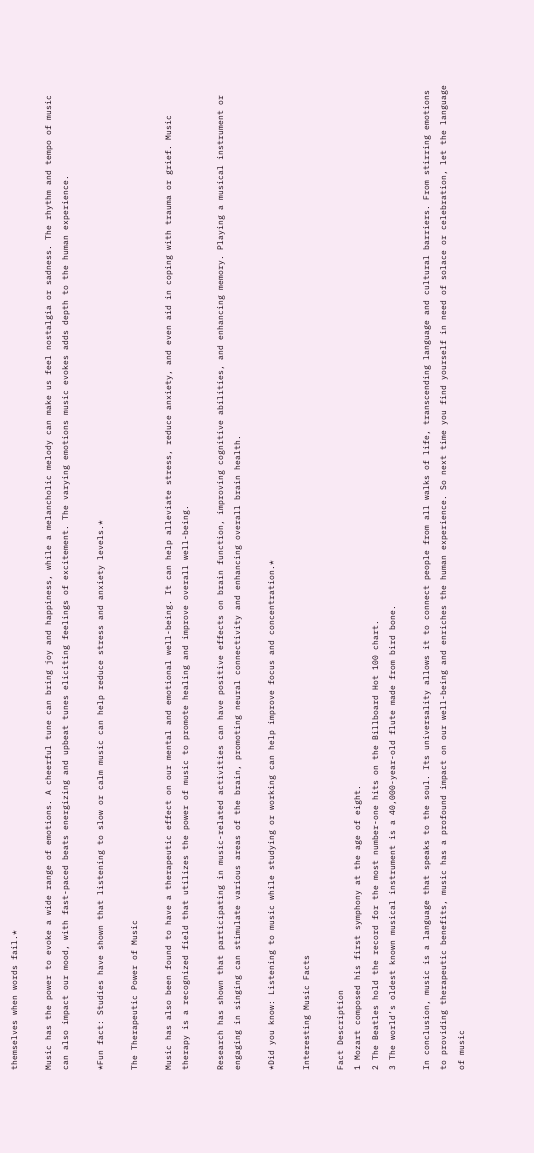themselves when words fail.*

Music has the power to evoke a wide range of emotions. A cheerful tune can bring joy and happiness, while a melancholic melody can make us feel nostalgia or sadness. The rhythm and tempo of music can also impact our mood, with fast-paced beats energizing and upbeat tunes eliciting feelings of excitement. The varying emotions music evokes adds depth to the human experience.

*Fun fact: Studies have shown that listening to slow or calm music can help reduce stress and anxiety levels.*

The Therapeutic Power of Music

Music has also been found to have a therapeutic effect on our mental and emotional well-being. It can help alleviate stress, reduce anxiety, and even aid in coping with trauma or grief. Music therapy is a recognized field that utilizes the power of music to promote healing and improve overall well-being.

Research has shown that participating in music-related activities can have positive effects on brain function, improving cognitive abilities, and enhancing memory. Playing a musical instrument or engaging in singing can stimulate various areas of the brain, promoting neural connectivity and enhancing overall brain health.

*Did you know: Listening to music while studying or working can help improve focus and concentration.*

Interesting Music Facts

Fact Description
1 Mozart composed his first symphony at the age of eight.
2 The Beatles hold the record for the most number-one hits on the Billboard Hot 100 chart.
3 The world’s oldest known musical instrument is a 40,000-year-old flute made from bird bone.

In conclusion, music is a language that speaks to the soul. Its universality allows it to connect people from all walks of life, transcending language and cultural barriers. From stirring emotions to providing therapeutic benefits, music has a profound impact on our well-being and enriches the human experience. So next time you find yourself in need of solace or celebration, let the language of music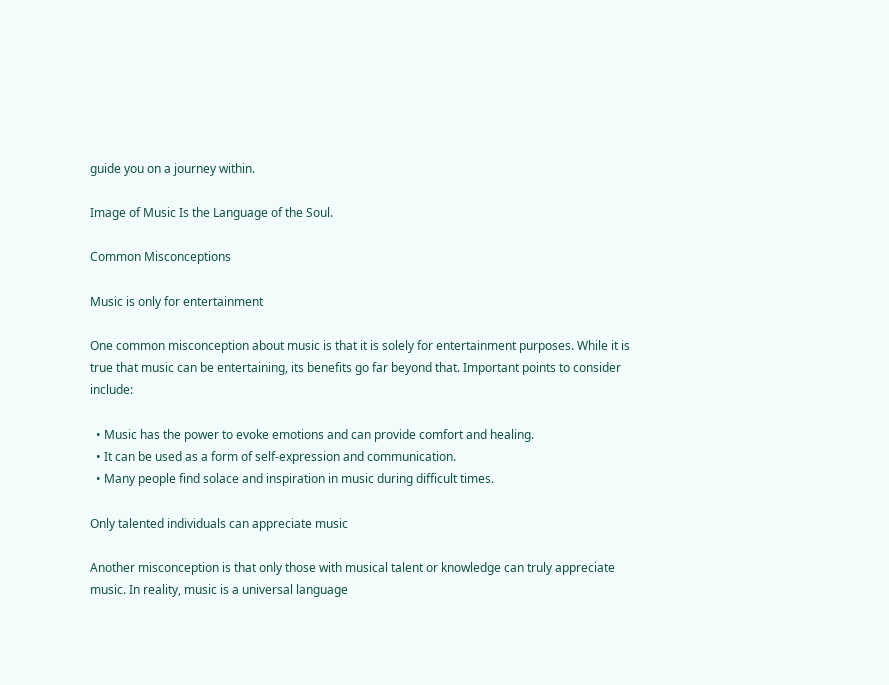guide you on a journey within.

Image of Music Is the Language of the Soul.

Common Misconceptions

Music is only for entertainment

One common misconception about music is that it is solely for entertainment purposes. While it is true that music can be entertaining, its benefits go far beyond that. Important points to consider include:

  • Music has the power to evoke emotions and can provide comfort and healing.
  • It can be used as a form of self-expression and communication.
  • Many people find solace and inspiration in music during difficult times.

Only talented individuals can appreciate music

Another misconception is that only those with musical talent or knowledge can truly appreciate music. In reality, music is a universal language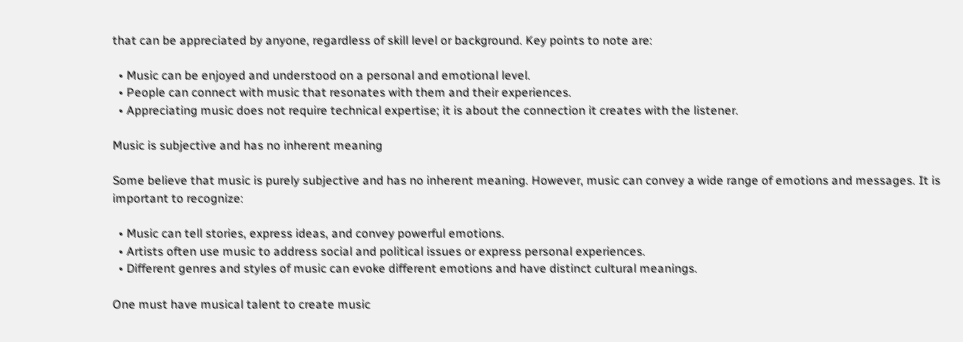that can be appreciated by anyone, regardless of skill level or background. Key points to note are:

  • Music can be enjoyed and understood on a personal and emotional level.
  • People can connect with music that resonates with them and their experiences.
  • Appreciating music does not require technical expertise; it is about the connection it creates with the listener.

Music is subjective and has no inherent meaning

Some believe that music is purely subjective and has no inherent meaning. However, music can convey a wide range of emotions and messages. It is important to recognize:

  • Music can tell stories, express ideas, and convey powerful emotions.
  • Artists often use music to address social and political issues or express personal experiences.
  • Different genres and styles of music can evoke different emotions and have distinct cultural meanings.

One must have musical talent to create music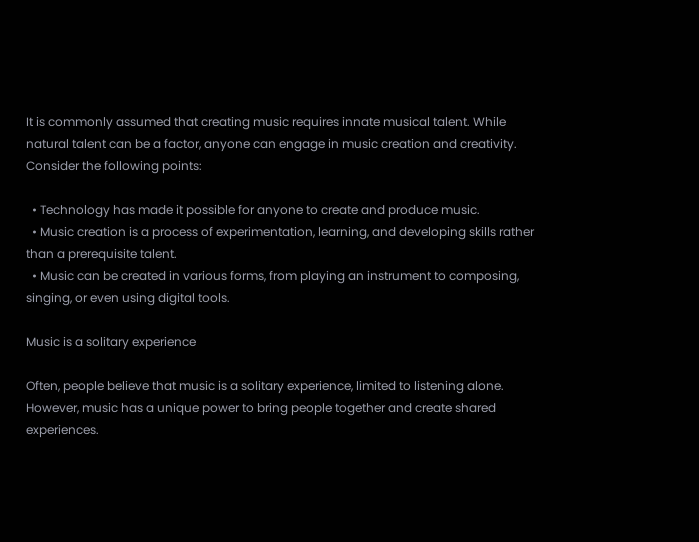It is commonly assumed that creating music requires innate musical talent. While natural talent can be a factor, anyone can engage in music creation and creativity. Consider the following points:

  • Technology has made it possible for anyone to create and produce music.
  • Music creation is a process of experimentation, learning, and developing skills rather than a prerequisite talent.
  • Music can be created in various forms, from playing an instrument to composing, singing, or even using digital tools.

Music is a solitary experience

Often, people believe that music is a solitary experience, limited to listening alone. However, music has a unique power to bring people together and create shared experiences.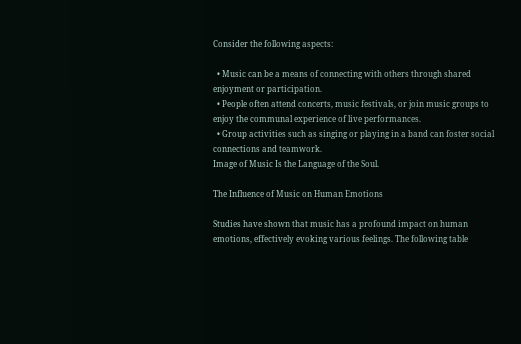Consider the following aspects:

  • Music can be a means of connecting with others through shared enjoyment or participation.
  • People often attend concerts, music festivals, or join music groups to enjoy the communal experience of live performances.
  • Group activities such as singing or playing in a band can foster social connections and teamwork.
Image of Music Is the Language of the Soul.

The Influence of Music on Human Emotions

Studies have shown that music has a profound impact on human emotions, effectively evoking various feelings. The following table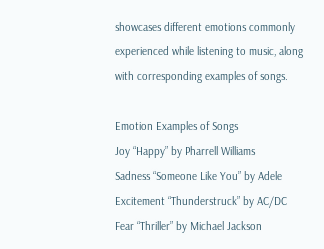showcases different emotions commonly experienced while listening to music, along with corresponding examples of songs.

Emotion Examples of Songs
Joy “Happy” by Pharrell Williams
Sadness “Someone Like You” by Adele
Excitement “Thunderstruck” by AC/DC
Fear “Thriller” by Michael Jackson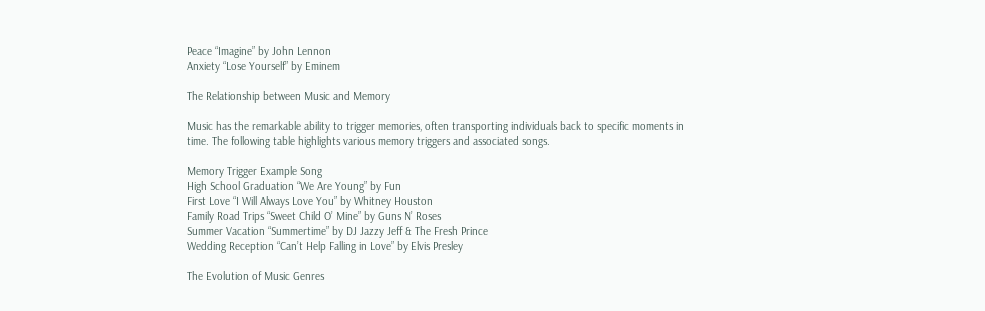Peace “Imagine” by John Lennon
Anxiety “Lose Yourself” by Eminem

The Relationship between Music and Memory

Music has the remarkable ability to trigger memories, often transporting individuals back to specific moments in time. The following table highlights various memory triggers and associated songs.

Memory Trigger Example Song
High School Graduation “We Are Young” by Fun
First Love “I Will Always Love You” by Whitney Houston
Family Road Trips “Sweet Child O’ Mine” by Guns N’ Roses
Summer Vacation “Summertime” by DJ Jazzy Jeff & The Fresh Prince
Wedding Reception “Can’t Help Falling in Love” by Elvis Presley

The Evolution of Music Genres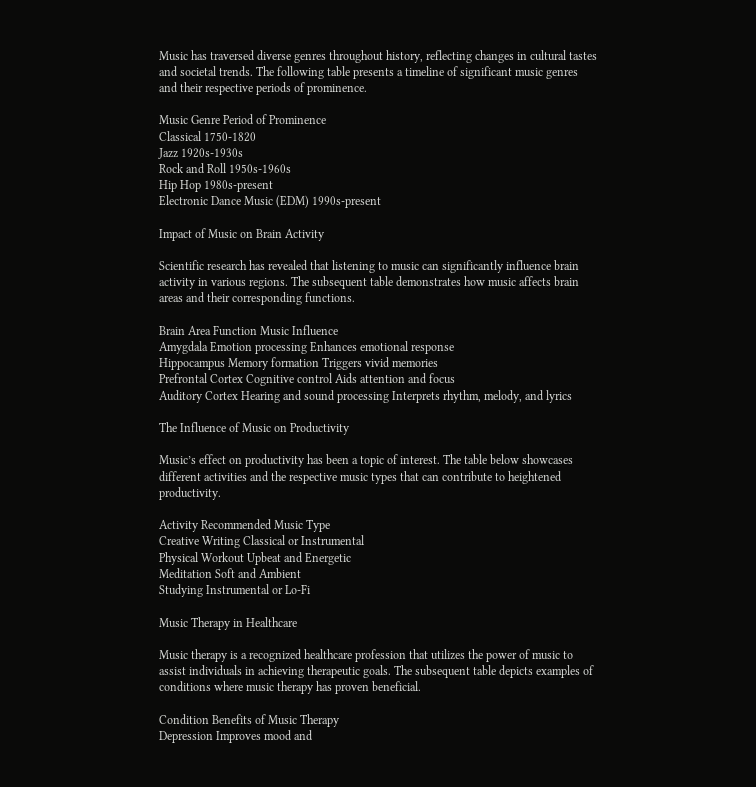Music has traversed diverse genres throughout history, reflecting changes in cultural tastes and societal trends. The following table presents a timeline of significant music genres and their respective periods of prominence.

Music Genre Period of Prominence
Classical 1750-1820
Jazz 1920s-1930s
Rock and Roll 1950s-1960s
Hip Hop 1980s-present
Electronic Dance Music (EDM) 1990s-present

Impact of Music on Brain Activity

Scientific research has revealed that listening to music can significantly influence brain activity in various regions. The subsequent table demonstrates how music affects brain areas and their corresponding functions.

Brain Area Function Music Influence
Amygdala Emotion processing Enhances emotional response
Hippocampus Memory formation Triggers vivid memories
Prefrontal Cortex Cognitive control Aids attention and focus
Auditory Cortex Hearing and sound processing Interprets rhythm, melody, and lyrics

The Influence of Music on Productivity

Music’s effect on productivity has been a topic of interest. The table below showcases different activities and the respective music types that can contribute to heightened productivity.

Activity Recommended Music Type
Creative Writing Classical or Instrumental
Physical Workout Upbeat and Energetic
Meditation Soft and Ambient
Studying Instrumental or Lo-Fi

Music Therapy in Healthcare

Music therapy is a recognized healthcare profession that utilizes the power of music to assist individuals in achieving therapeutic goals. The subsequent table depicts examples of conditions where music therapy has proven beneficial.

Condition Benefits of Music Therapy
Depression Improves mood and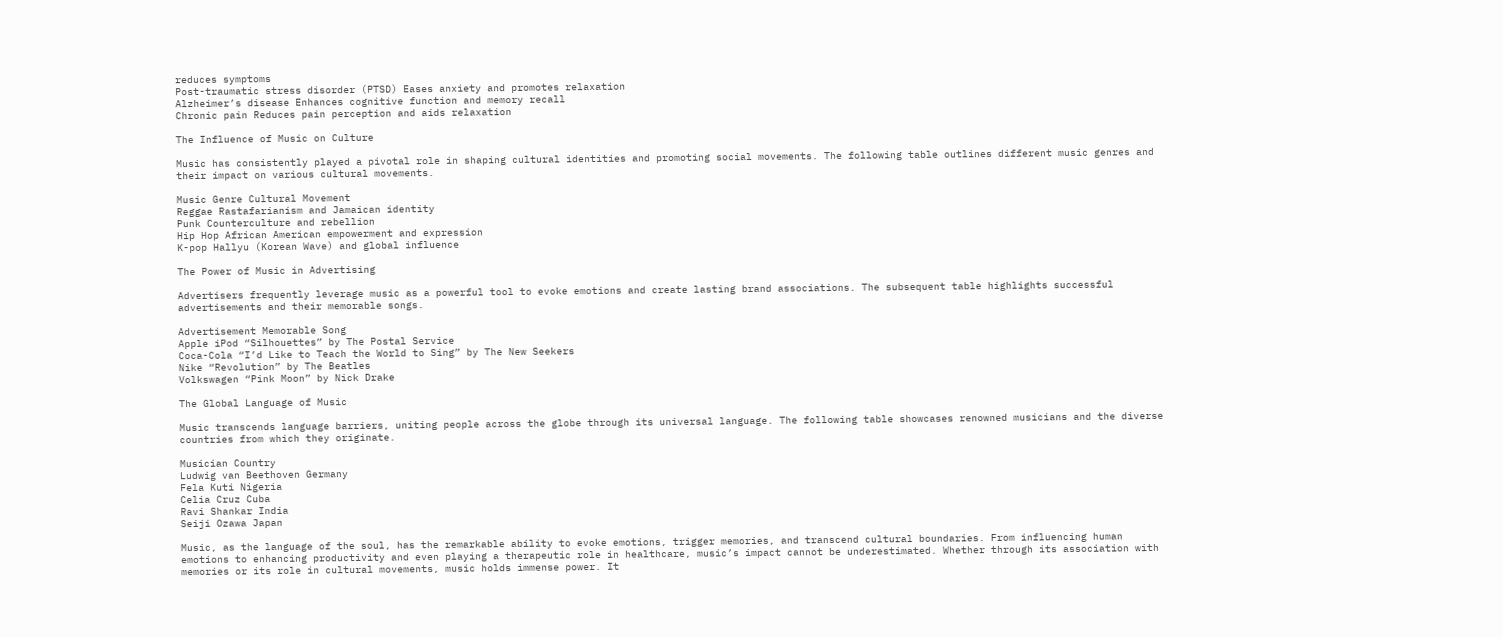reduces symptoms
Post-traumatic stress disorder (PTSD) Eases anxiety and promotes relaxation
Alzheimer’s disease Enhances cognitive function and memory recall
Chronic pain Reduces pain perception and aids relaxation

The Influence of Music on Culture

Music has consistently played a pivotal role in shaping cultural identities and promoting social movements. The following table outlines different music genres and their impact on various cultural movements.

Music Genre Cultural Movement
Reggae Rastafarianism and Jamaican identity
Punk Counterculture and rebellion
Hip Hop African American empowerment and expression
K-pop Hallyu (Korean Wave) and global influence

The Power of Music in Advertising

Advertisers frequently leverage music as a powerful tool to evoke emotions and create lasting brand associations. The subsequent table highlights successful advertisements and their memorable songs.

Advertisement Memorable Song
Apple iPod “Silhouettes” by The Postal Service
Coca-Cola “I’d Like to Teach the World to Sing” by The New Seekers
Nike “Revolution” by The Beatles
Volkswagen “Pink Moon” by Nick Drake

The Global Language of Music

Music transcends language barriers, uniting people across the globe through its universal language. The following table showcases renowned musicians and the diverse countries from which they originate.

Musician Country
Ludwig van Beethoven Germany
Fela Kuti Nigeria
Celia Cruz Cuba
Ravi Shankar India
Seiji Ozawa Japan

Music, as the language of the soul, has the remarkable ability to evoke emotions, trigger memories, and transcend cultural boundaries. From influencing human emotions to enhancing productivity and even playing a therapeutic role in healthcare, music’s impact cannot be underestimated. Whether through its association with memories or its role in cultural movements, music holds immense power. It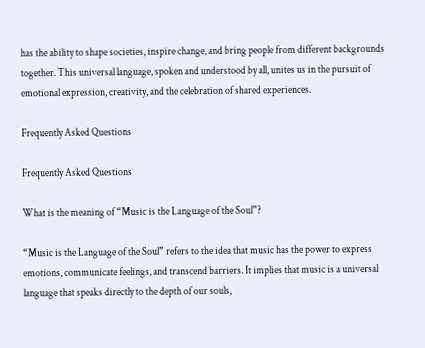has the ability to shape societies, inspire change, and bring people from different backgrounds together. This universal language, spoken and understood by all, unites us in the pursuit of emotional expression, creativity, and the celebration of shared experiences.

Frequently Asked Questions

Frequently Asked Questions

What is the meaning of “Music is the Language of the Soul”?

“Music is the Language of the Soul” refers to the idea that music has the power to express emotions, communicate feelings, and transcend barriers. It implies that music is a universal language that speaks directly to the depth of our souls,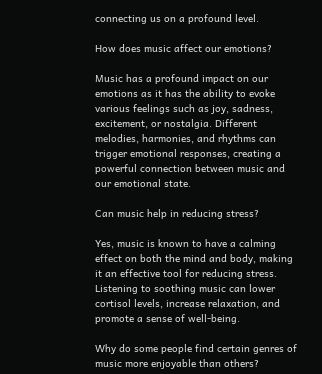connecting us on a profound level.

How does music affect our emotions?

Music has a profound impact on our emotions as it has the ability to evoke various feelings such as joy, sadness, excitement, or nostalgia. Different melodies, harmonies, and rhythms can trigger emotional responses, creating a powerful connection between music and our emotional state.

Can music help in reducing stress?

Yes, music is known to have a calming effect on both the mind and body, making it an effective tool for reducing stress. Listening to soothing music can lower cortisol levels, increase relaxation, and promote a sense of well-being.

Why do some people find certain genres of music more enjoyable than others?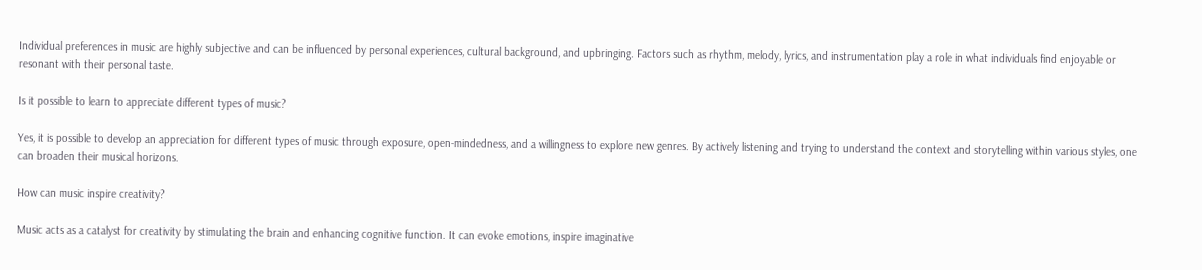Individual preferences in music are highly subjective and can be influenced by personal experiences, cultural background, and upbringing. Factors such as rhythm, melody, lyrics, and instrumentation play a role in what individuals find enjoyable or resonant with their personal taste.

Is it possible to learn to appreciate different types of music?

Yes, it is possible to develop an appreciation for different types of music through exposure, open-mindedness, and a willingness to explore new genres. By actively listening and trying to understand the context and storytelling within various styles, one can broaden their musical horizons.

How can music inspire creativity?

Music acts as a catalyst for creativity by stimulating the brain and enhancing cognitive function. It can evoke emotions, inspire imaginative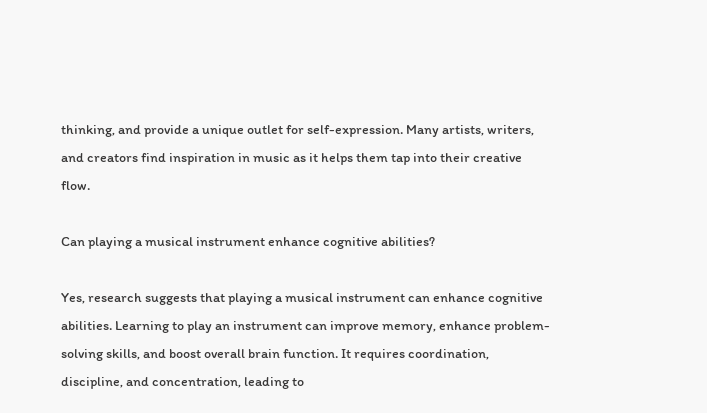thinking, and provide a unique outlet for self-expression. Many artists, writers, and creators find inspiration in music as it helps them tap into their creative flow.

Can playing a musical instrument enhance cognitive abilities?

Yes, research suggests that playing a musical instrument can enhance cognitive abilities. Learning to play an instrument can improve memory, enhance problem-solving skills, and boost overall brain function. It requires coordination, discipline, and concentration, leading to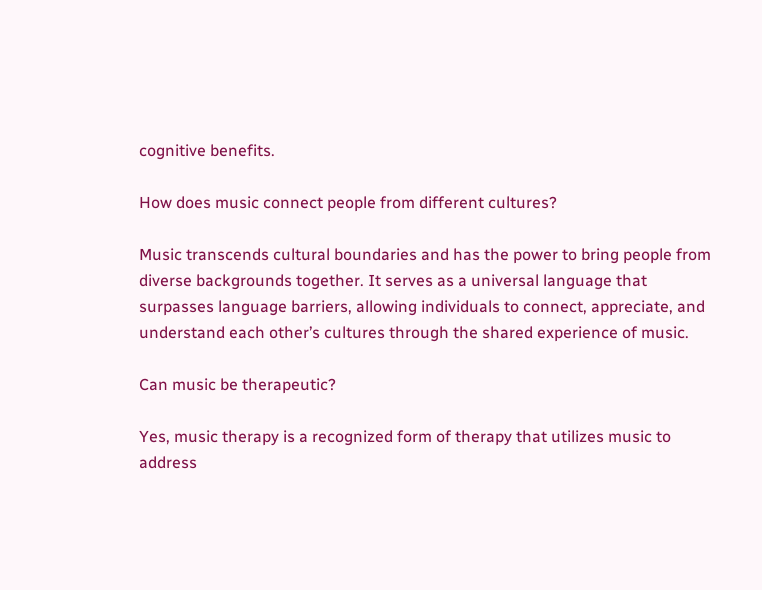cognitive benefits.

How does music connect people from different cultures?

Music transcends cultural boundaries and has the power to bring people from diverse backgrounds together. It serves as a universal language that surpasses language barriers, allowing individuals to connect, appreciate, and understand each other’s cultures through the shared experience of music.

Can music be therapeutic?

Yes, music therapy is a recognized form of therapy that utilizes music to address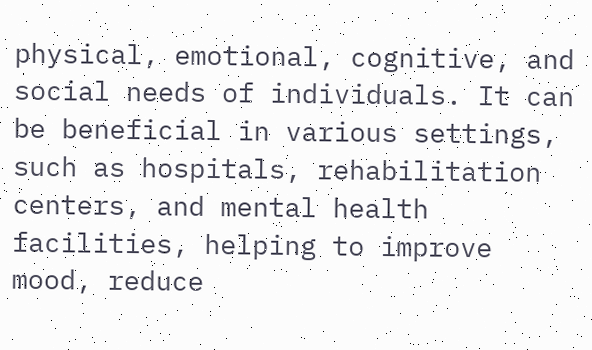physical, emotional, cognitive, and social needs of individuals. It can be beneficial in various settings, such as hospitals, rehabilitation centers, and mental health facilities, helping to improve mood, reduce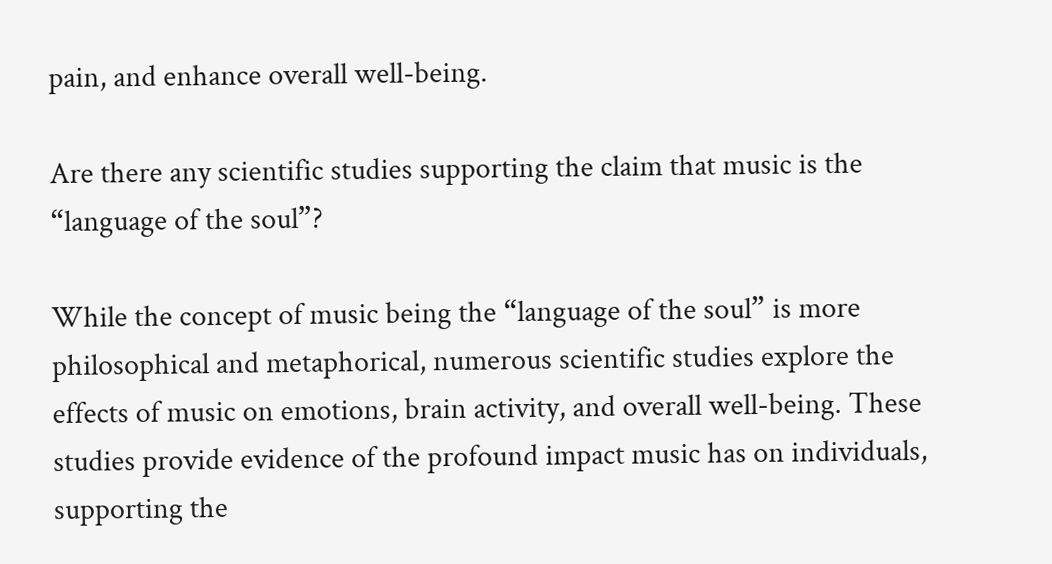pain, and enhance overall well-being.

Are there any scientific studies supporting the claim that music is the “language of the soul”?

While the concept of music being the “language of the soul” is more philosophical and metaphorical, numerous scientific studies explore the effects of music on emotions, brain activity, and overall well-being. These studies provide evidence of the profound impact music has on individuals, supporting the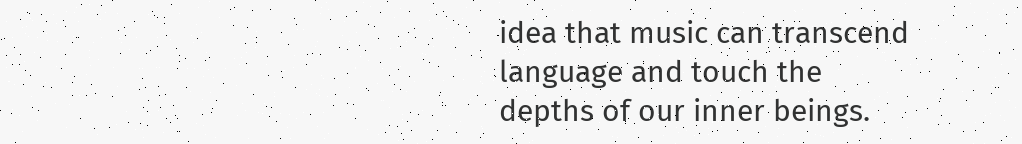idea that music can transcend language and touch the depths of our inner beings.